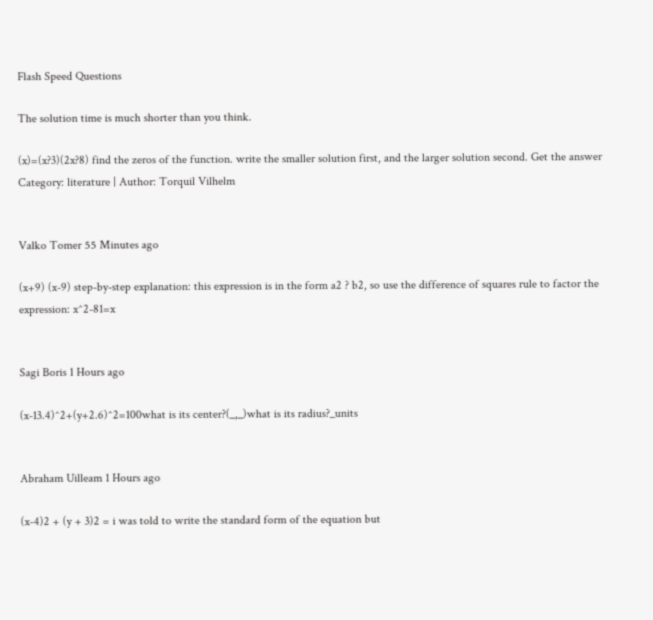Flash Speed Questions

The solution time is much shorter than you think.

(x)=(x?3)(2x?8) find the zeros of the function. write the smaller solution first, and the larger solution second. Get the answer
Category: literature | Author: Torquil Vilhelm


Valko Tomer 55 Minutes ago

(x+9) (x-9) step-by-step explanation: this expression is in the form a2 ? b2, so use the difference of squares rule to factor the expression: x^2-81=x


Sagi Boris 1 Hours ago

(x-13.4)^2+(y+2.6)^2=100what is its center?(_,_)what is its radius?_units


Abraham Uilleam 1 Hours ago

(x-4)2 + (y + 3)2 = i was told to write the standard form of the equation but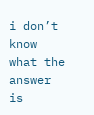i don’t know what the answer is